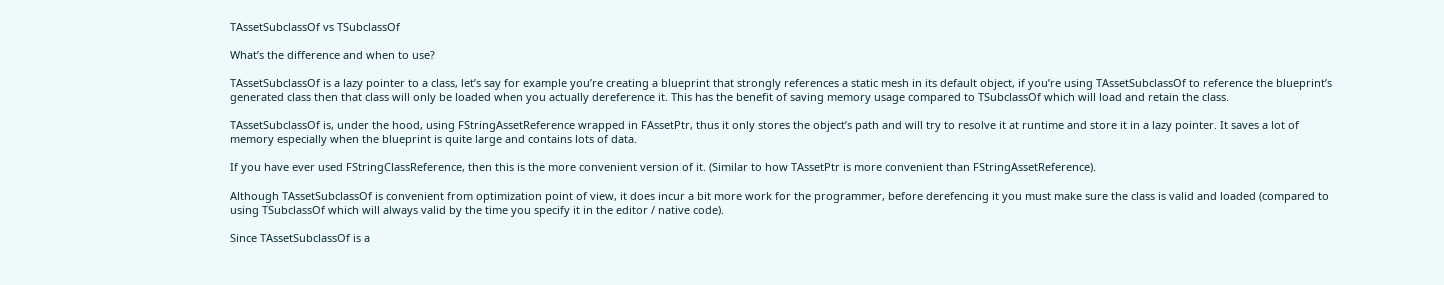TAssetSubclassOf vs TSubclassOf

What’s the difference and when to use?

TAssetSubclassOf is a lazy pointer to a class, let’s say for example you’re creating a blueprint that strongly references a static mesh in its default object, if you’re using TAssetSubclassOf to reference the blueprint’s generated class then that class will only be loaded when you actually dereference it. This has the benefit of saving memory usage compared to TSubclassOf which will load and retain the class.

TAssetSubclassOf is, under the hood, using FStringAssetReference wrapped in FAssetPtr, thus it only stores the object’s path and will try to resolve it at runtime and store it in a lazy pointer. It saves a lot of memory especially when the blueprint is quite large and contains lots of data.

If you have ever used FStringClassReference, then this is the more convenient version of it. (Similar to how TAssetPtr is more convenient than FStringAssetReference).

Although TAssetSubclassOf is convenient from optimization point of view, it does incur a bit more work for the programmer, before derefencing it you must make sure the class is valid and loaded (compared to using TSubclassOf which will always valid by the time you specify it in the editor / native code).

Since TAssetSubclassOf is a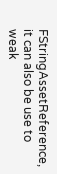FStringAssetReference, it can also be use to weak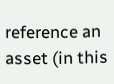reference an asset (in this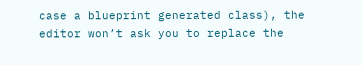case a blueprint generated class), the editor won’t ask you to replace the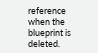reference when the blueprint is deleted.